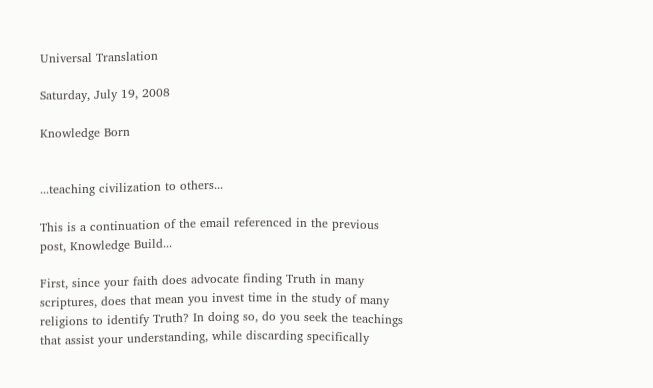Universal Translation

Saturday, July 19, 2008

Knowledge Born


...teaching civilization to others...

This is a continuation of the email referenced in the previous post, Knowledge Build...

First, since your faith does advocate finding Truth in many scriptures, does that mean you invest time in the study of many religions to identify Truth? In doing so, do you seek the teachings that assist your understanding, while discarding specifically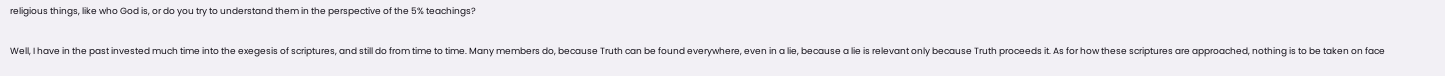religious things, like who God is, or do you try to understand them in the perspective of the 5% teachings?

Well, I have in the past invested much time into the exegesis of scriptures, and still do from time to time. Many members do, because Truth can be found everywhere, even in a lie, because a lie is relevant only because Truth proceeds it. As for how these scriptures are approached, nothing is to be taken on face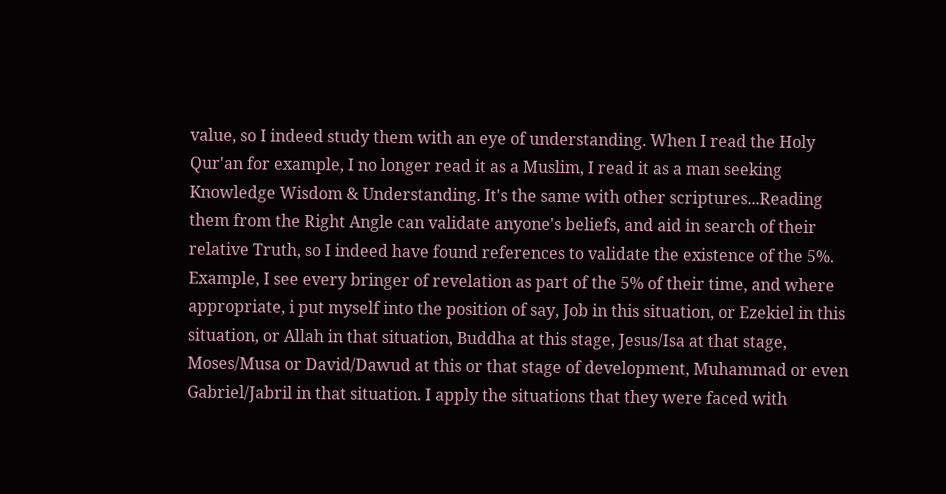value, so I indeed study them with an eye of understanding. When I read the Holy Qur'an for example, I no longer read it as a Muslim, I read it as a man seeking Knowledge Wisdom & Understanding. It's the same with other scriptures...Reading them from the Right Angle can validate anyone's beliefs, and aid in search of their relative Truth, so I indeed have found references to validate the existence of the 5%. Example, I see every bringer of revelation as part of the 5% of their time, and where appropriate, i put myself into the position of say, Job in this situation, or Ezekiel in this situation, or Allah in that situation, Buddha at this stage, Jesus/Isa at that stage, Moses/Musa or David/Dawud at this or that stage of development, Muhammad or even Gabriel/Jabril in that situation. I apply the situations that they were faced with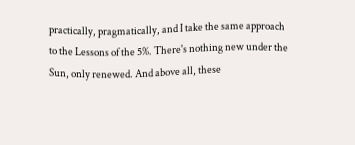practically, pragmatically, and I take the same approach to the Lessons of the 5%. There's nothing new under the Sun, only renewed. And above all, these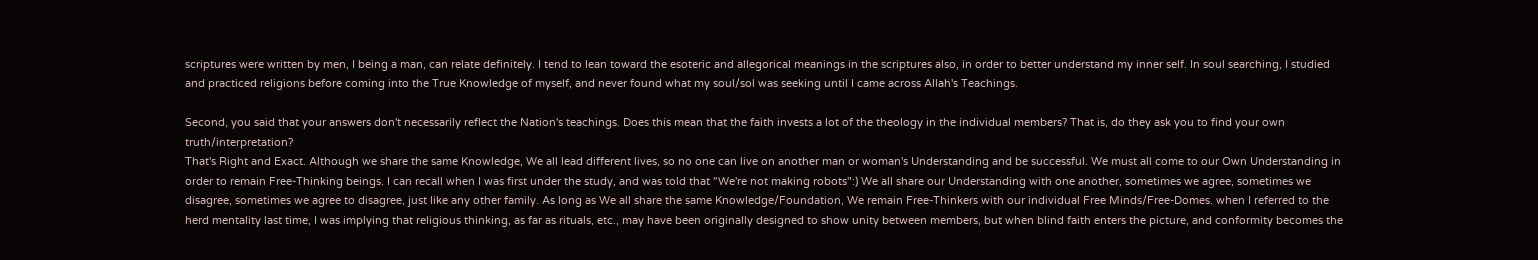scriptures were written by men, I being a man, can relate definitely. I tend to lean toward the esoteric and allegorical meanings in the scriptures also, in order to better understand my inner self. In soul searching, I studied and practiced religions before coming into the True Knowledge of myself, and never found what my soul/sol was seeking until I came across Allah's Teachings.

Second, you said that your answers don't necessarily reflect the Nation's teachings. Does this mean that the faith invests a lot of the theology in the individual members? That is, do they ask you to find your own truth/interpretation?
That's Right and Exact. Although we share the same Knowledge, We all lead different lives, so no one can live on another man or woman's Understanding and be successful. We must all come to our Own Understanding in order to remain Free-Thinking beings. I can recall when I was first under the study, and was told that "We're not making robots":) We all share our Understanding with one another, sometimes we agree, sometimes we disagree, sometimes we agree to disagree, just like any other family. As long as We all share the same Knowledge/Foundation, We remain Free-Thinkers with our individual Free Minds/Free-Domes. when I referred to the herd mentality last time, I was implying that religious thinking, as far as rituals, etc., may have been originally designed to show unity between members, but when blind faith enters the picture, and conformity becomes the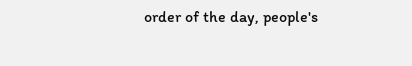order of the day, people's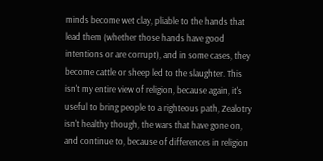minds become wet clay, pliable to the hands that lead them (whether those hands have good intentions or are corrupt), and in some cases, they become cattle or sheep led to the slaughter. This isn't my entire view of religion, because again, it's useful to bring people to a righteous path, Zealotry isn't healthy though, the wars that have gone on, and continue to, because of differences in religion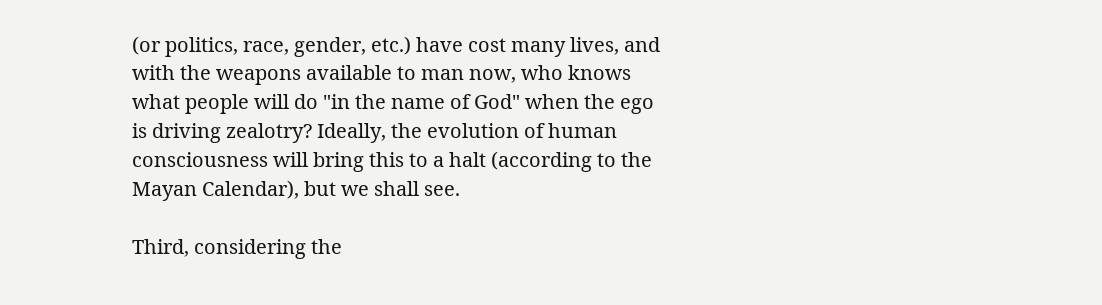(or politics, race, gender, etc.) have cost many lives, and with the weapons available to man now, who knows what people will do "in the name of God" when the ego is driving zealotry? Ideally, the evolution of human consciousness will bring this to a halt (according to the Mayan Calendar), but we shall see.

Third, considering the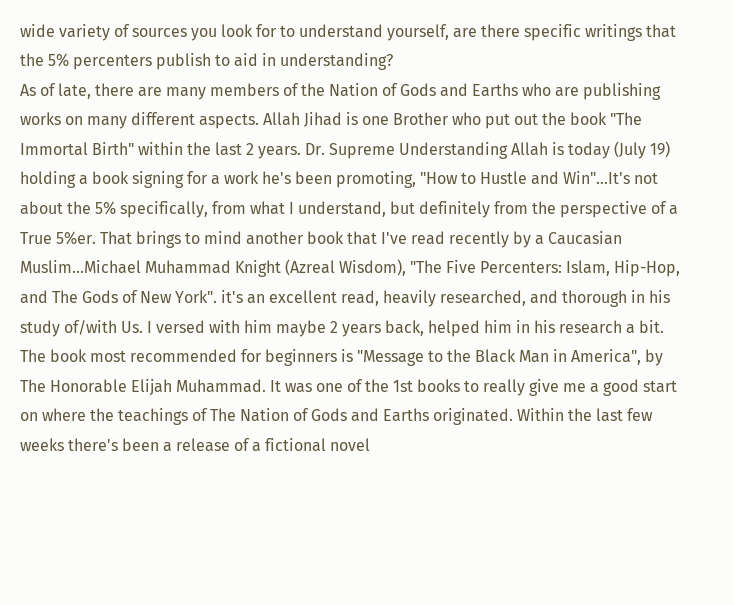wide variety of sources you look for to understand yourself, are there specific writings that the 5% percenters publish to aid in understanding?
As of late, there are many members of the Nation of Gods and Earths who are publishing works on many different aspects. Allah Jihad is one Brother who put out the book "The Immortal Birth" within the last 2 years. Dr. Supreme Understanding Allah is today (July 19) holding a book signing for a work he's been promoting, "How to Hustle and Win"...It's not about the 5% specifically, from what I understand, but definitely from the perspective of a True 5%er. That brings to mind another book that I've read recently by a Caucasian Muslim...Michael Muhammad Knight (Azreal Wisdom), "The Five Percenters: Islam, Hip-Hop, and The Gods of New York". it's an excellent read, heavily researched, and thorough in his study of/with Us. I versed with him maybe 2 years back, helped him in his research a bit. The book most recommended for beginners is "Message to the Black Man in America", by The Honorable Elijah Muhammad. It was one of the 1st books to really give me a good start on where the teachings of The Nation of Gods and Earths originated. Within the last few weeks there's been a release of a fictional novel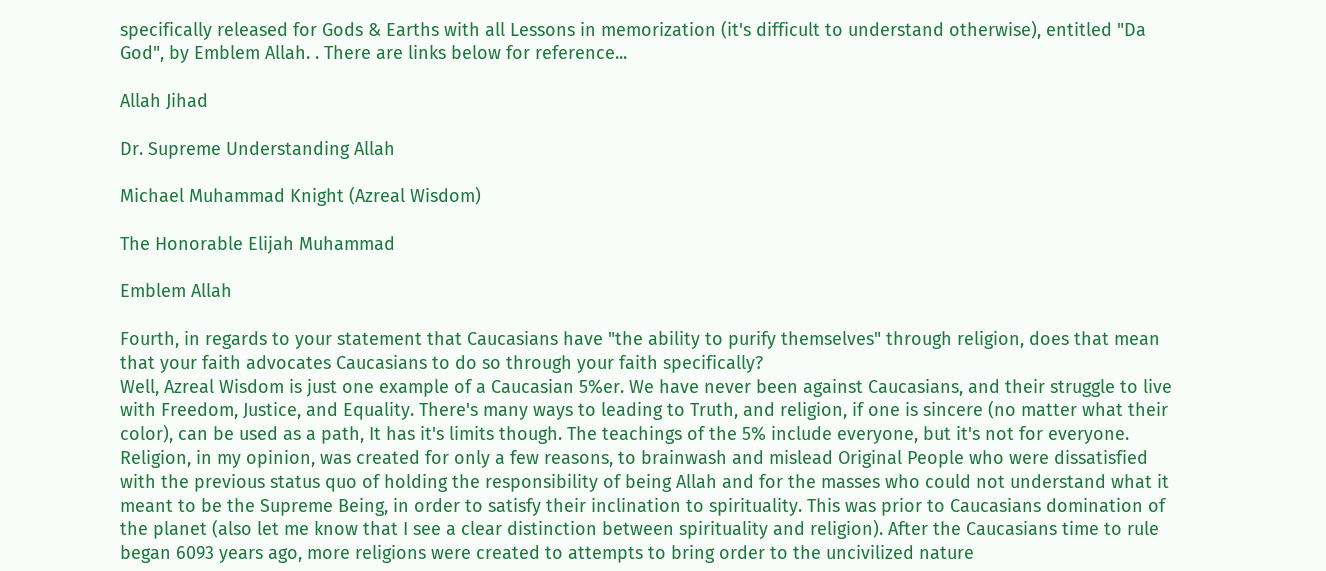specifically released for Gods & Earths with all Lessons in memorization (it's difficult to understand otherwise), entitled "Da God", by Emblem Allah. . There are links below for reference...

Allah Jihad

Dr. Supreme Understanding Allah

Michael Muhammad Knight (Azreal Wisdom)

The Honorable Elijah Muhammad

Emblem Allah

Fourth, in regards to your statement that Caucasians have "the ability to purify themselves" through religion, does that mean that your faith advocates Caucasians to do so through your faith specifically?
Well, Azreal Wisdom is just one example of a Caucasian 5%er. We have never been against Caucasians, and their struggle to live with Freedom, Justice, and Equality. There's many ways to leading to Truth, and religion, if one is sincere (no matter what their color), can be used as a path, It has it's limits though. The teachings of the 5% include everyone, but it's not for everyone. Religion, in my opinion, was created for only a few reasons, to brainwash and mislead Original People who were dissatisfied with the previous status quo of holding the responsibility of being Allah and for the masses who could not understand what it meant to be the Supreme Being, in order to satisfy their inclination to spirituality. This was prior to Caucasians domination of the planet (also let me know that I see a clear distinction between spirituality and religion). After the Caucasians time to rule began 6093 years ago, more religions were created to attempts to bring order to the uncivilized nature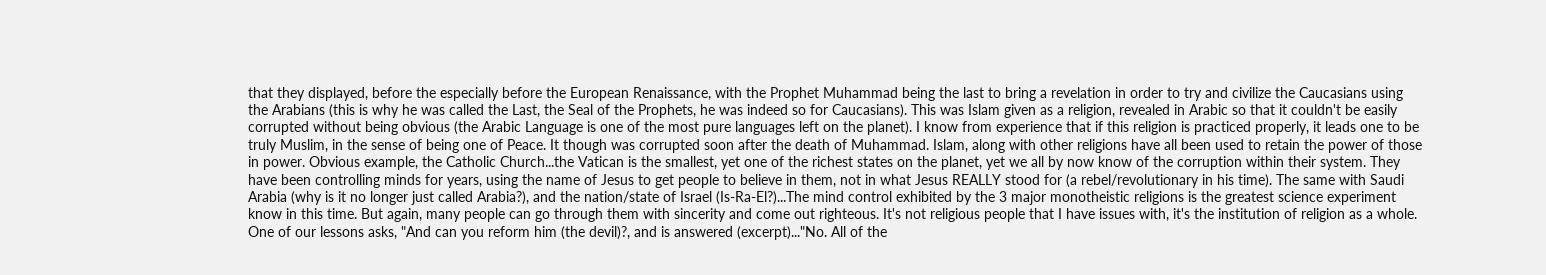that they displayed, before the especially before the European Renaissance, with the Prophet Muhammad being the last to bring a revelation in order to try and civilize the Caucasians using the Arabians (this is why he was called the Last, the Seal of the Prophets, he was indeed so for Caucasians). This was Islam given as a religion, revealed in Arabic so that it couldn't be easily corrupted without being obvious (the Arabic Language is one of the most pure languages left on the planet). I know from experience that if this religion is practiced properly, it leads one to be truly Muslim, in the sense of being one of Peace. It though was corrupted soon after the death of Muhammad. Islam, along with other religions have all been used to retain the power of those in power. Obvious example, the Catholic Church...the Vatican is the smallest, yet one of the richest states on the planet, yet we all by now know of the corruption within their system. They have been controlling minds for years, using the name of Jesus to get people to believe in them, not in what Jesus REALLY stood for (a rebel/revolutionary in his time). The same with Saudi Arabia (why is it no longer just called Arabia?), and the nation/state of Israel (Is-Ra-El?)...The mind control exhibited by the 3 major monotheistic religions is the greatest science experiment know in this time. But again, many people can go through them with sincerity and come out righteous. It's not religious people that I have issues with, it's the institution of religion as a whole. One of our lessons asks, "And can you reform him (the devil)?, and is answered (excerpt)..."No. All of the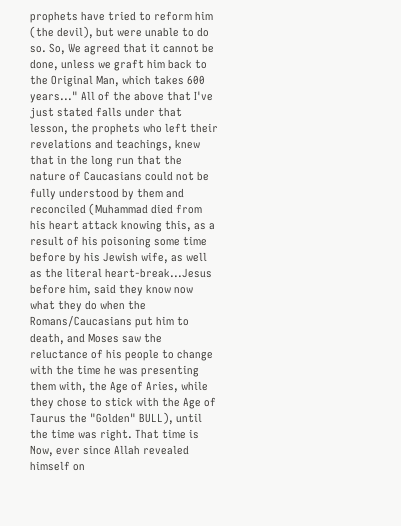prophets have tried to reform him (the devil), but were unable to do so. So, We agreed that it cannot be done, unless we graft him back to the Original Man, which takes 600 years..." All of the above that I've just stated falls under that lesson, the prophets who left their revelations and teachings, knew that in the long run that the nature of Caucasians could not be fully understood by them and reconciled (Muhammad died from his heart attack knowing this, as a result of his poisoning some time before by his Jewish wife, as well as the literal heart-break...Jesus before him, said they know now what they do when the Romans/Caucasians put him to death, and Moses saw the reluctance of his people to change with the time he was presenting them with, the Age of Aries, while they chose to stick with the Age of Taurus the "Golden" BULL), until the time was right. That time is Now, ever since Allah revealed himself on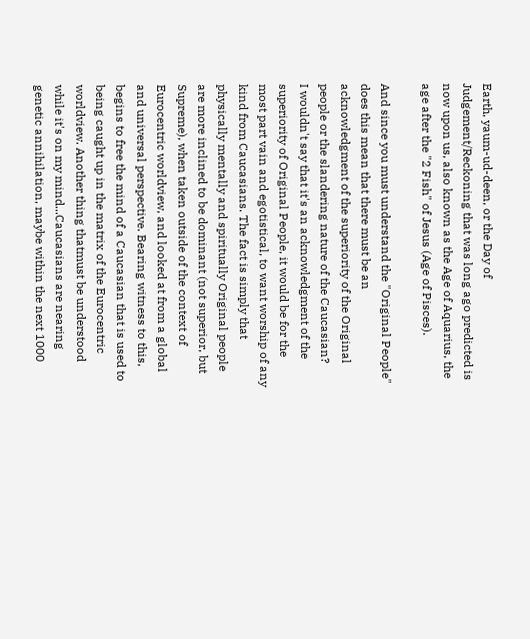Earth, yaum-ud-deen, or the Day of Judgement/Reckoning that was long ago predicted is now upon us, also known as the Age of Aquarius, the age after the "2 Fish" of Jesus (Age of Pisces).

And since you must understand the "Original People" does this mean that there must be an acknowledgment of the superiority of the Original people or the slandering nature of the Caucasian?
I wouldn't say that it's an acknowledgment of the superiority of Original People, it would be for the most part vain and egotistical, to want worship of any kind from Caucasians. The fact is simply that physically mentally and spiritually Original people are more inclined to be dominant (not superior, but Supreme), when taken outside of the context of Eurocentric worldview, and looked at from a global and universal perspective. Bearing witness to this, begins to free the mind of a Caucasian that is used to being caught up in the matrix of the Eurocentric worldview. Another thing thatmust be understood while it's on my mind...Caucasians are nearing genetic annihilation, maybe within the next 1000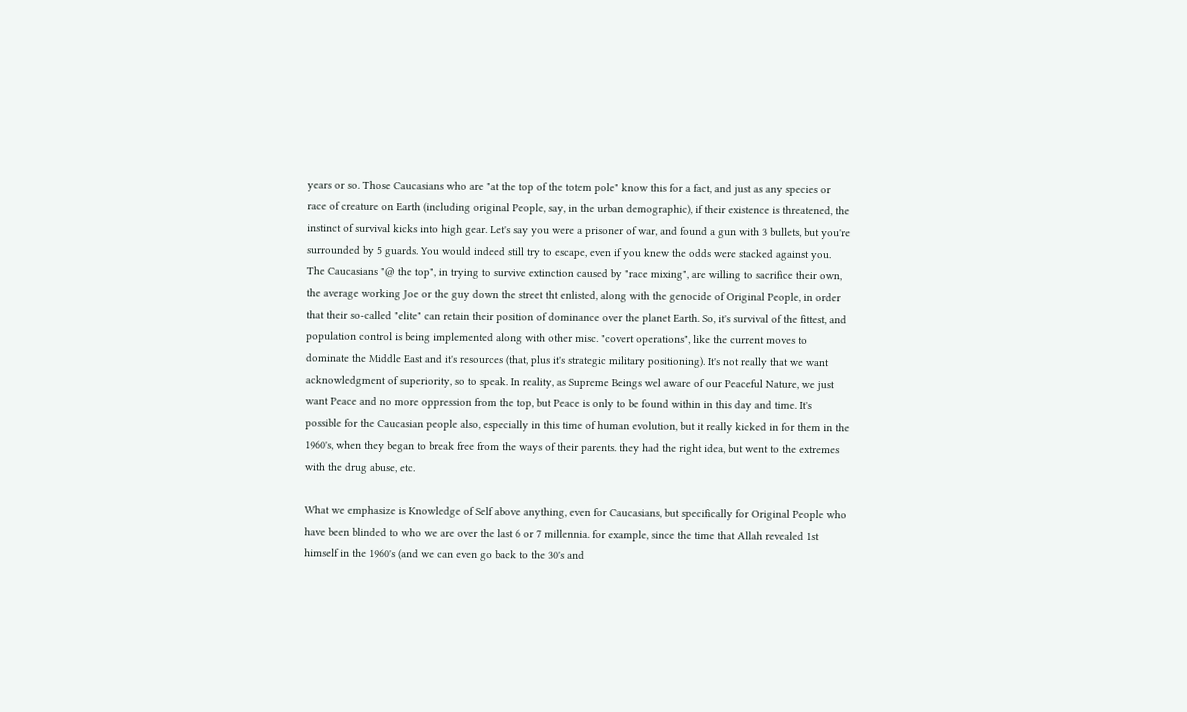years or so. Those Caucasians who are "at the top of the totem pole" know this for a fact, and just as any species or race of creature on Earth (including original People, say, in the urban demographic), if their existence is threatened, the instinct of survival kicks into high gear. Let's say you were a prisoner of war, and found a gun with 3 bullets, but you're surrounded by 5 guards. You would indeed still try to escape, even if you knew the odds were stacked against you. The Caucasians "@ the top", in trying to survive extinction caused by "race mixing", are willing to sacrifice their own, the average working Joe or the guy down the street tht enlisted, along with the genocide of Original People, in order that their so-called "elite" can retain their position of dominance over the planet Earth. So, it's survival of the fittest, and population control is being implemented along with other misc. "covert operations", like the current moves to dominate the Middle East and it's resources (that, plus it's strategic military positioning). It's not really that we want acknowledgment of superiority, so to speak. In reality, as Supreme Beings wel aware of our Peaceful Nature, we just want Peace and no more oppression from the top, but Peace is only to be found within in this day and time. It's possible for the Caucasian people also, especially in this time of human evolution, but it really kicked in for them in the 1960's, when they began to break free from the ways of their parents. they had the right idea, but went to the extremes with the drug abuse, etc.

What we emphasize is Knowledge of Self above anything, even for Caucasians, but specifically for Original People who have been blinded to who we are over the last 6 or 7 millennia. for example, since the time that Allah revealed 1st himself in the 1960's (and we can even go back to the 30's and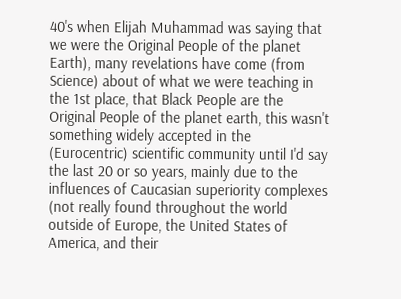40's when Elijah Muhammad was saying that we were the Original People of the planet Earth), many revelations have come (from Science) about of what we were teaching in the 1st place, that Black People are the Original People of the planet earth, this wasn't something widely accepted in the (Eurocentric) scientific community until I'd say the last 20 or so years, mainly due to the influences of Caucasian superiority complexes (not really found throughout the world outside of Europe, the United States of America, and their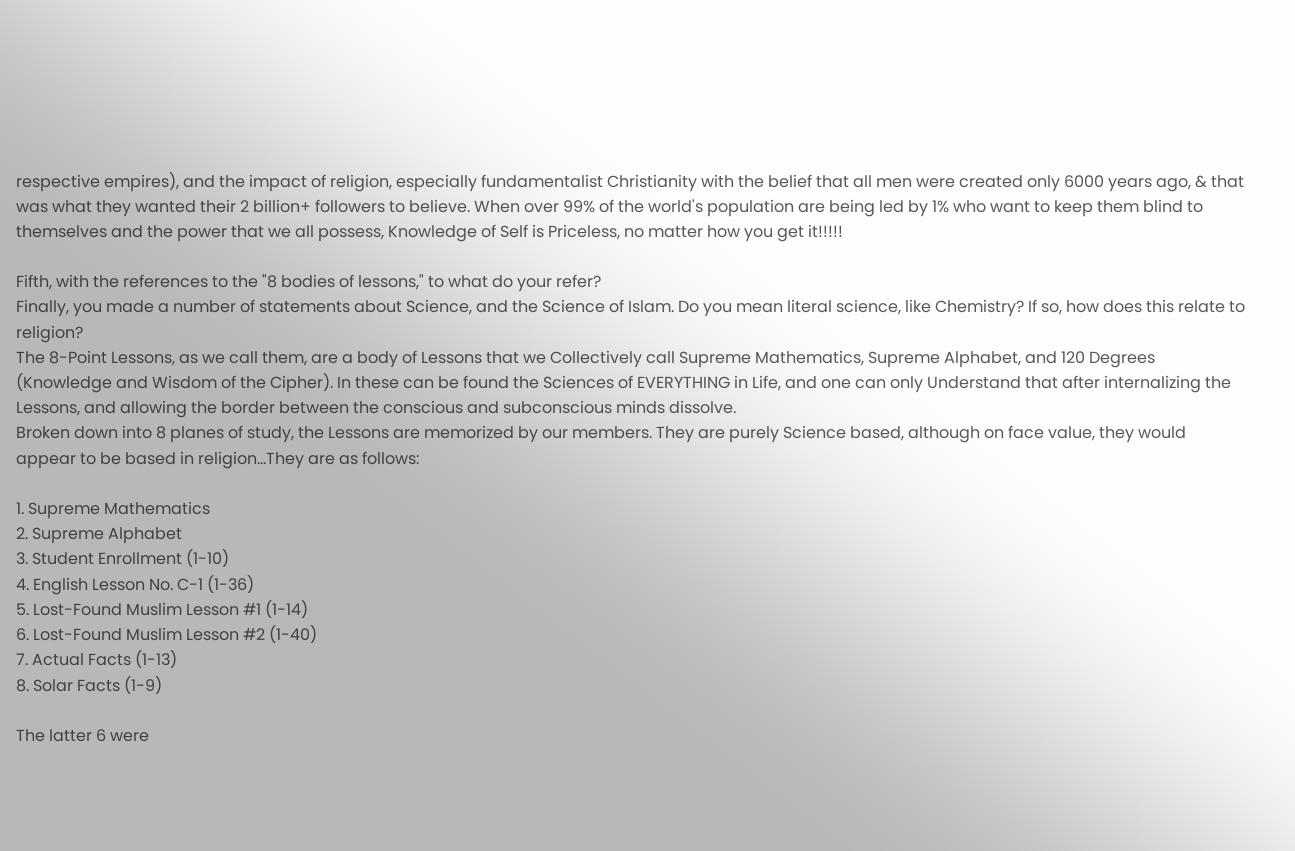respective empires), and the impact of religion, especially fundamentalist Christianity with the belief that all men were created only 6000 years ago, & that was what they wanted their 2 billion+ followers to believe. When over 99% of the world's population are being led by 1% who want to keep them blind to themselves and the power that we all possess, Knowledge of Self is Priceless, no matter how you get it!!!!!

Fifth, with the references to the "8 bodies of lessons," to what do your refer?
Finally, you made a number of statements about Science, and the Science of Islam. Do you mean literal science, like Chemistry? If so, how does this relate to religion?
The 8-Point Lessons, as we call them, are a body of Lessons that we Collectively call Supreme Mathematics, Supreme Alphabet, and 120 Degrees (Knowledge and Wisdom of the Cipher). In these can be found the Sciences of EVERYTHING in Life, and one can only Understand that after internalizing the Lessons, and allowing the border between the conscious and subconscious minds dissolve.
Broken down into 8 planes of study, the Lessons are memorized by our members. They are purely Science based, although on face value, they would appear to be based in religion...They are as follows:

1. Supreme Mathematics
2. Supreme Alphabet
3. Student Enrollment (1-10)
4. English Lesson No. C-1 (1-36)
5. Lost-Found Muslim Lesson #1 (1-14)
6. Lost-Found Muslim Lesson #2 (1-40)
7. Actual Facts (1-13)
8. Solar Facts (1-9)

The latter 6 were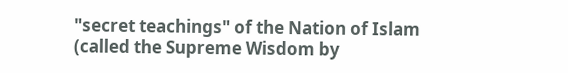"secret teachings" of the Nation of Islam (called the Supreme Wisdom by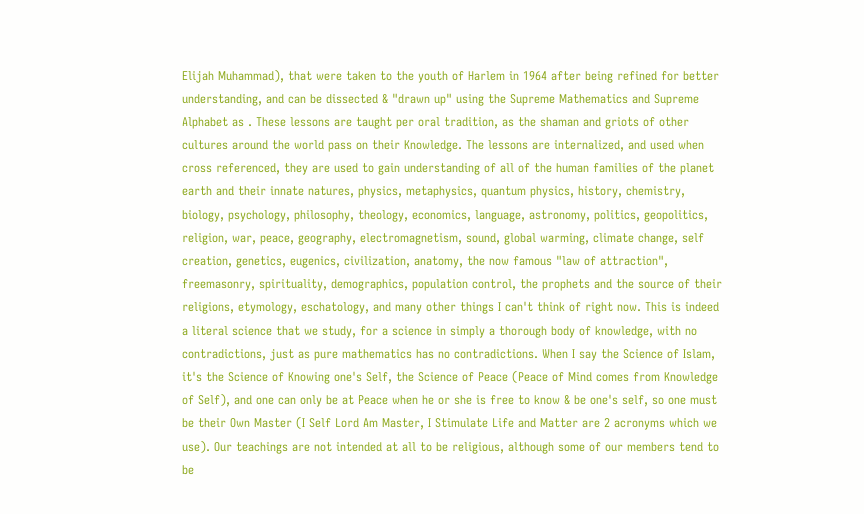Elijah Muhammad), that were taken to the youth of Harlem in 1964 after being refined for better understanding, and can be dissected & "drawn up" using the Supreme Mathematics and Supreme Alphabet as . These lessons are taught per oral tradition, as the shaman and griots of other cultures around the world pass on their Knowledge. The lessons are internalized, and used when cross referenced, they are used to gain understanding of all of the human families of the planet earth and their innate natures, physics, metaphysics, quantum physics, history, chemistry, biology, psychology, philosophy, theology, economics, language, astronomy, politics, geopolitics, religion, war, peace, geography, electromagnetism, sound, global warming, climate change, self creation, genetics, eugenics, civilization, anatomy, the now famous "law of attraction", freemasonry, spirituality, demographics, population control, the prophets and the source of their religions, etymology, eschatology, and many other things I can't think of right now. This is indeed a literal science that we study, for a science in simply a thorough body of knowledge, with no contradictions, just as pure mathematics has no contradictions. When I say the Science of Islam, it's the Science of Knowing one's Self, the Science of Peace (Peace of Mind comes from Knowledge of Self), and one can only be at Peace when he or she is free to know & be one's self, so one must be their Own Master (I Self Lord Am Master, I Stimulate Life and Matter are 2 acronyms which we use). Our teachings are not intended at all to be religious, although some of our members tend to be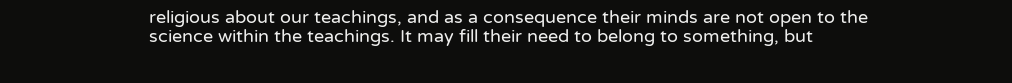religious about our teachings, and as a consequence their minds are not open to the science within the teachings. It may fill their need to belong to something, but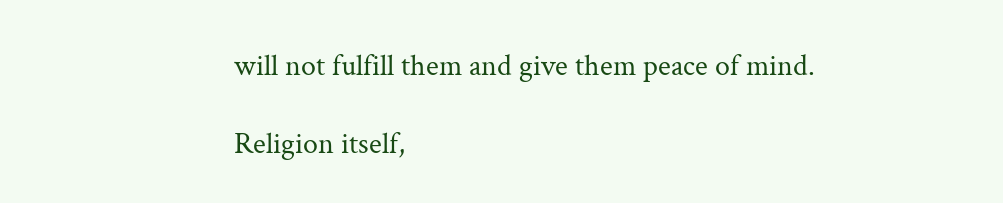will not fulfill them and give them peace of mind.

Religion itself,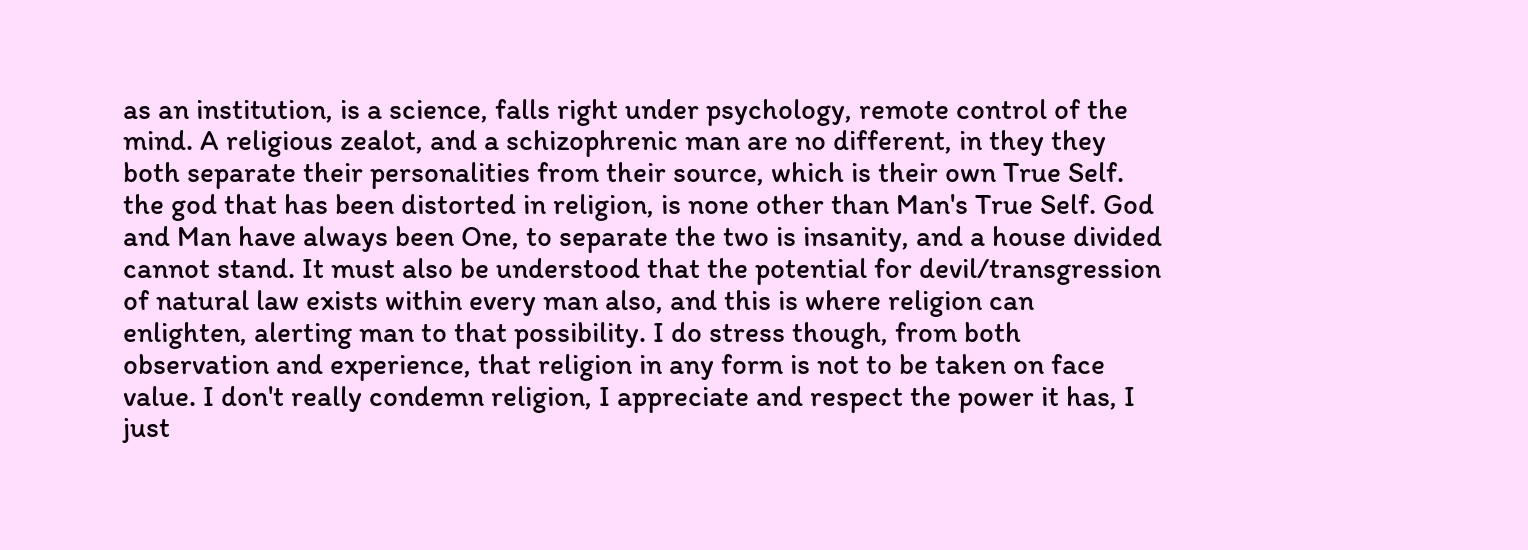as an institution, is a science, falls right under psychology, remote control of the mind. A religious zealot, and a schizophrenic man are no different, in they they both separate their personalities from their source, which is their own True Self. the god that has been distorted in religion, is none other than Man's True Self. God and Man have always been One, to separate the two is insanity, and a house divided cannot stand. It must also be understood that the potential for devil/transgression of natural law exists within every man also, and this is where religion can enlighten, alerting man to that possibility. I do stress though, from both observation and experience, that religion in any form is not to be taken on face value. I don't really condemn religion, I appreciate and respect the power it has, I just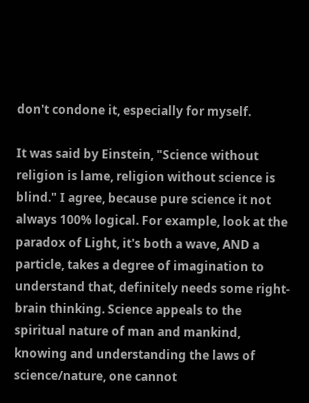don't condone it, especially for myself.

It was said by Einstein, "Science without religion is lame, religion without science is blind." I agree, because pure science it not always 100% logical. For example, look at the paradox of Light, it's both a wave, AND a particle, takes a degree of imagination to understand that, definitely needs some right-brain thinking. Science appeals to the spiritual nature of man and mankind, knowing and understanding the laws of science/nature, one cannot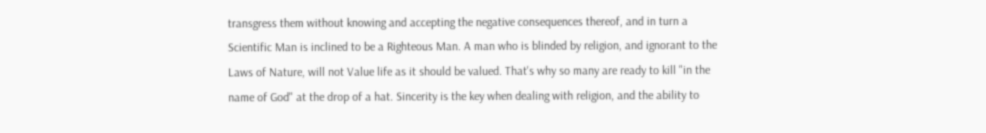transgress them without knowing and accepting the negative consequences thereof, and in turn a Scientific Man is inclined to be a Righteous Man. A man who is blinded by religion, and ignorant to the Laws of Nature, will not Value life as it should be valued. That's why so many are ready to kill "in the name of God" at the drop of a hat. Sincerity is the key when dealing with religion, and the ability to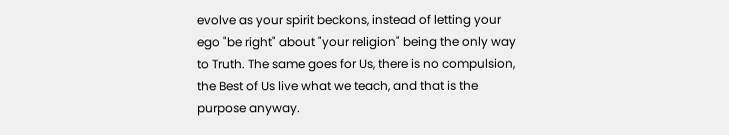evolve as your spirit beckons, instead of letting your ego "be right" about "your religion" being the only way to Truth. The same goes for Us, there is no compulsion, the Best of Us live what we teach, and that is the purpose anyway.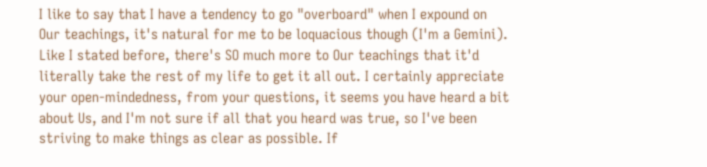I like to say that I have a tendency to go "overboard" when I expound on Our teachings, it's natural for me to be loquacious though (I'm a Gemini). Like I stated before, there's SO much more to Our teachings that it'd literally take the rest of my life to get it all out. I certainly appreciate your open-mindedness, from your questions, it seems you have heard a bit about Us, and I'm not sure if all that you heard was true, so I've been striving to make things as clear as possible. If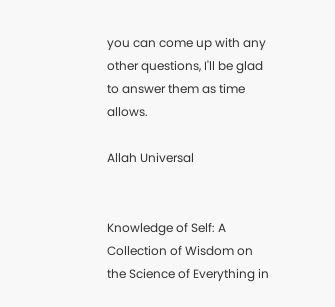you can come up with any other questions, I'll be glad to answer them as time allows.

Allah Universal


Knowledge of Self: A Collection of Wisdom on the Science of Everything in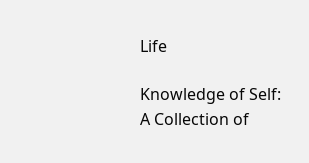Life

Knowledge of Self: A Collection of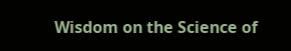Wisdom on the Science of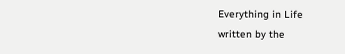Everything in Life
written by the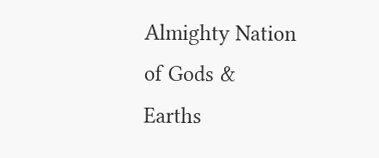Almighty Nation of Gods & Earths